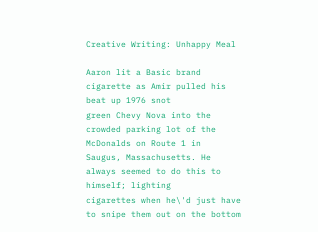Creative Writing: Unhappy Meal

Aaron lit a Basic brand cigarette as Amir pulled his beat up 1976 snot
green Chevy Nova into the crowded parking lot of the McDonalds on Route 1 in
Saugus, Massachusetts. He always seemed to do this to himself; lighting
cigarettes when he\'d just have to snipe them out on the bottom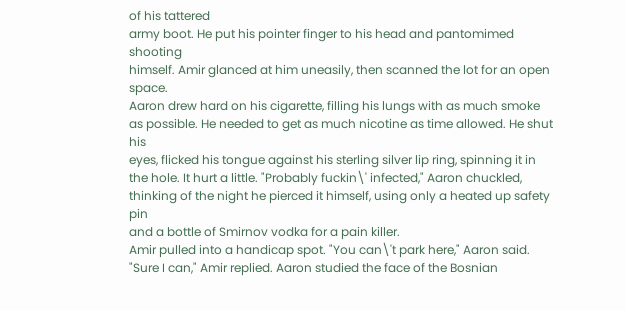of his tattered
army boot. He put his pointer finger to his head and pantomimed shooting
himself. Amir glanced at him uneasily, then scanned the lot for an open space.
Aaron drew hard on his cigarette, filling his lungs with as much smoke
as possible. He needed to get as much nicotine as time allowed. He shut his
eyes, flicked his tongue against his sterling silver lip ring, spinning it in
the hole. It hurt a little. "Probably fuckin\' infected," Aaron chuckled,
thinking of the night he pierced it himself, using only a heated up safety pin
and a bottle of Smirnov vodka for a pain killer.
Amir pulled into a handicap spot. "You can\'t park here," Aaron said.
"Sure I can," Amir replied. Aaron studied the face of the Bosnian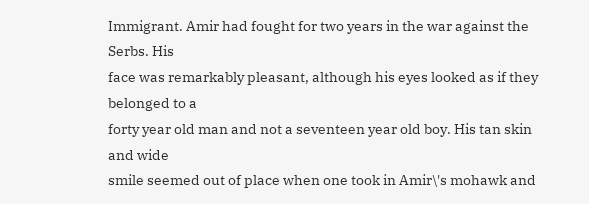Immigrant. Amir had fought for two years in the war against the Serbs. His
face was remarkably pleasant, although his eyes looked as if they belonged to a
forty year old man and not a seventeen year old boy. His tan skin and wide
smile seemed out of place when one took in Amir\'s mohawk and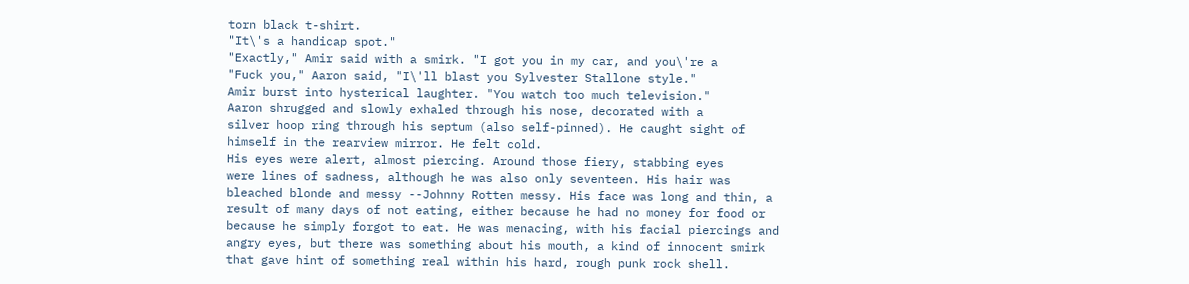torn black t-shirt.
"It\'s a handicap spot."
"Exactly," Amir said with a smirk. "I got you in my car, and you\'re a
"Fuck you," Aaron said, "I\'ll blast you Sylvester Stallone style."
Amir burst into hysterical laughter. "You watch too much television."
Aaron shrugged and slowly exhaled through his nose, decorated with a
silver hoop ring through his septum (also self-pinned). He caught sight of
himself in the rearview mirror. He felt cold.
His eyes were alert, almost piercing. Around those fiery, stabbing eyes
were lines of sadness, although he was also only seventeen. His hair was
bleached blonde and messy --Johnny Rotten messy. His face was long and thin, a
result of many days of not eating, either because he had no money for food or
because he simply forgot to eat. He was menacing, with his facial piercings and
angry eyes, but there was something about his mouth, a kind of innocent smirk
that gave hint of something real within his hard, rough punk rock shell.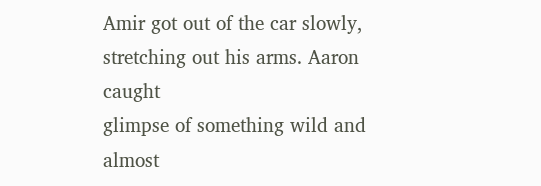Amir got out of the car slowly, stretching out his arms. Aaron caught
glimpse of something wild and almost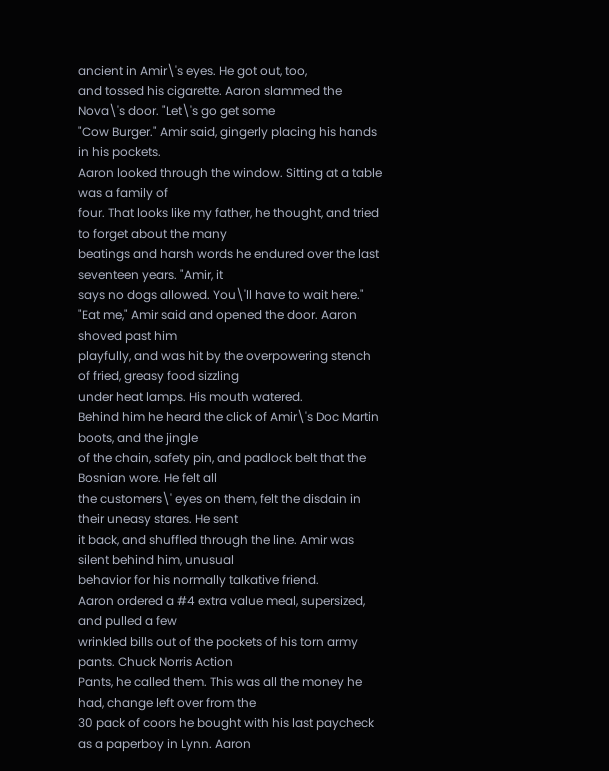ancient in Amir\'s eyes. He got out, too,
and tossed his cigarette. Aaron slammed the Nova\'s door. "Let\'s go get some
"Cow Burger." Amir said, gingerly placing his hands in his pockets.
Aaron looked through the window. Sitting at a table was a family of
four. That looks like my father, he thought, and tried to forget about the many
beatings and harsh words he endured over the last seventeen years. "Amir, it
says no dogs allowed. You\'ll have to wait here."
"Eat me," Amir said and opened the door. Aaron shoved past him
playfully, and was hit by the overpowering stench of fried, greasy food sizzling
under heat lamps. His mouth watered.
Behind him he heard the click of Amir\'s Doc Martin boots, and the jingle
of the chain, safety pin, and padlock belt that the Bosnian wore. He felt all
the customers\' eyes on them, felt the disdain in their uneasy stares. He sent
it back, and shuffled through the line. Amir was silent behind him, unusual
behavior for his normally talkative friend.
Aaron ordered a #4 extra value meal, supersized, and pulled a few
wrinkled bills out of the pockets of his torn army pants. Chuck Norris Action
Pants, he called them. This was all the money he had, change left over from the
30 pack of coors he bought with his last paycheck as a paperboy in Lynn. Aaron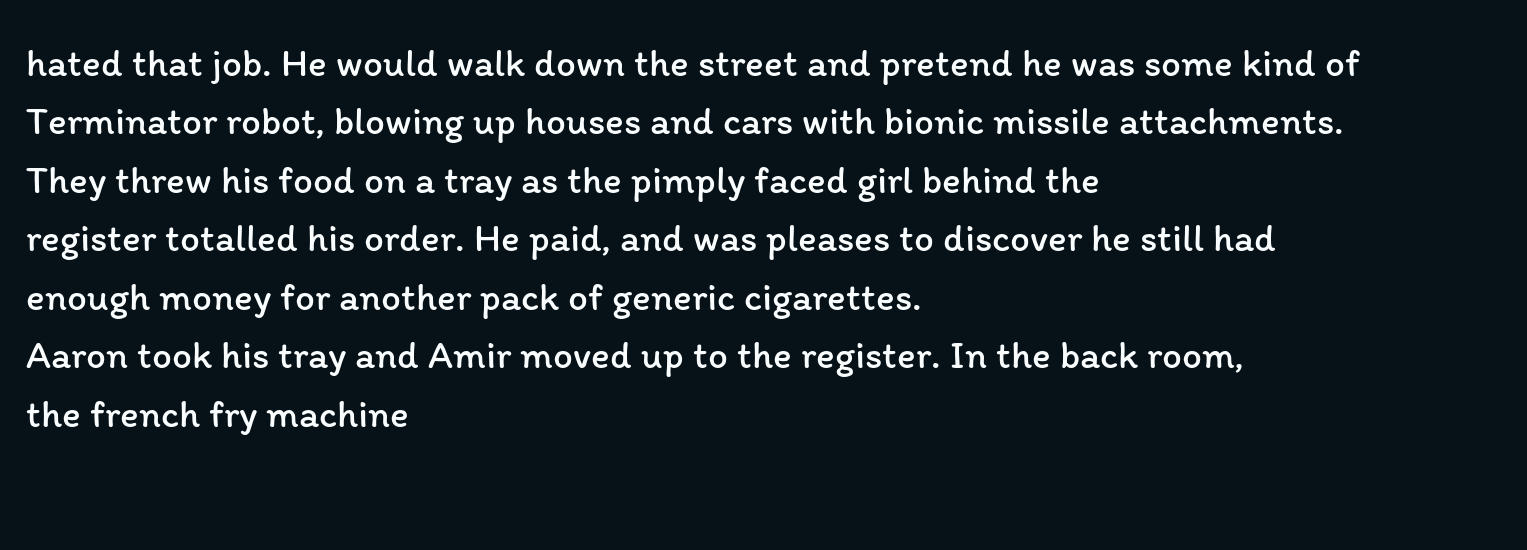hated that job. He would walk down the street and pretend he was some kind of
Terminator robot, blowing up houses and cars with bionic missile attachments.
They threw his food on a tray as the pimply faced girl behind the
register totalled his order. He paid, and was pleases to discover he still had
enough money for another pack of generic cigarettes.
Aaron took his tray and Amir moved up to the register. In the back room,
the french fry machine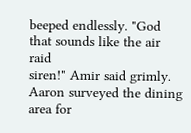beeped endlessly. "God that sounds like the air raid
siren!" Amir said grimly.
Aaron surveyed the dining area for